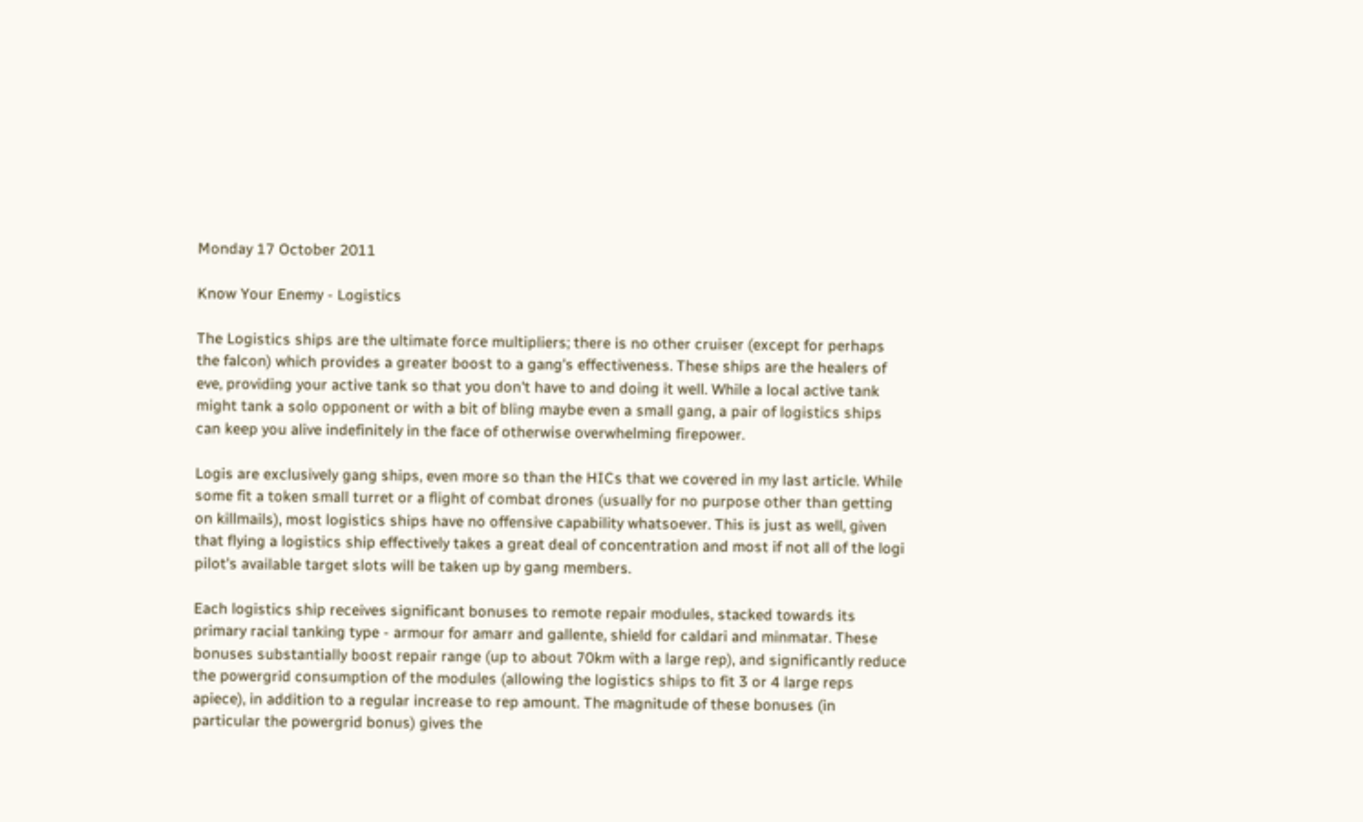Monday 17 October 2011

Know Your Enemy - Logistics

The Logistics ships are the ultimate force multipliers; there is no other cruiser (except for perhaps the falcon) which provides a greater boost to a gang's effectiveness. These ships are the healers of eve, providing your active tank so that you don't have to and doing it well. While a local active tank might tank a solo opponent or with a bit of bling maybe even a small gang, a pair of logistics ships can keep you alive indefinitely in the face of otherwise overwhelming firepower.

Logis are exclusively gang ships, even more so than the HICs that we covered in my last article. While some fit a token small turret or a flight of combat drones (usually for no purpose other than getting on killmails), most logistics ships have no offensive capability whatsoever. This is just as well, given that flying a logistics ship effectively takes a great deal of concentration and most if not all of the logi pilot's available target slots will be taken up by gang members.

Each logistics ship receives significant bonuses to remote repair modules, stacked towards its primary racial tanking type - armour for amarr and gallente, shield for caldari and minmatar. These bonuses substantially boost repair range (up to about 70km with a large rep), and significantly reduce the powergrid consumption of the modules (allowing the logistics ships to fit 3 or 4 large reps apiece), in addition to a regular increase to rep amount. The magnitude of these bonuses (in particular the powergrid bonus) gives the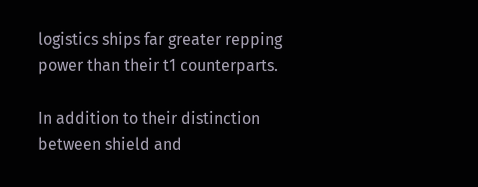logistics ships far greater repping power than their t1 counterparts.

In addition to their distinction between shield and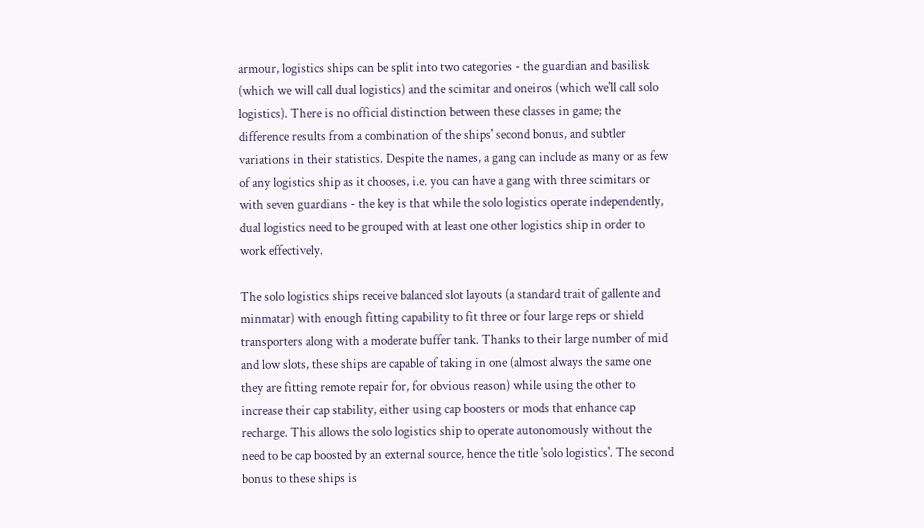armour, logistics ships can be split into two categories - the guardian and basilisk (which we will call dual logistics) and the scimitar and oneiros (which we'll call solo logistics). There is no official distinction between these classes in game; the difference results from a combination of the ships' second bonus, and subtler variations in their statistics. Despite the names, a gang can include as many or as few of any logistics ship as it chooses, i.e. you can have a gang with three scimitars or with seven guardians - the key is that while the solo logistics operate independently, dual logistics need to be grouped with at least one other logistics ship in order to work effectively.

The solo logistics ships receive balanced slot layouts (a standard trait of gallente and minmatar) with enough fitting capability to fit three or four large reps or shield transporters along with a moderate buffer tank. Thanks to their large number of mid and low slots, these ships are capable of taking in one (almost always the same one they are fitting remote repair for, for obvious reason) while using the other to increase their cap stability, either using cap boosters or mods that enhance cap recharge. This allows the solo logistics ship to operate autonomously without the need to be cap boosted by an external source, hence the title 'solo logistics'. The second bonus to these ships is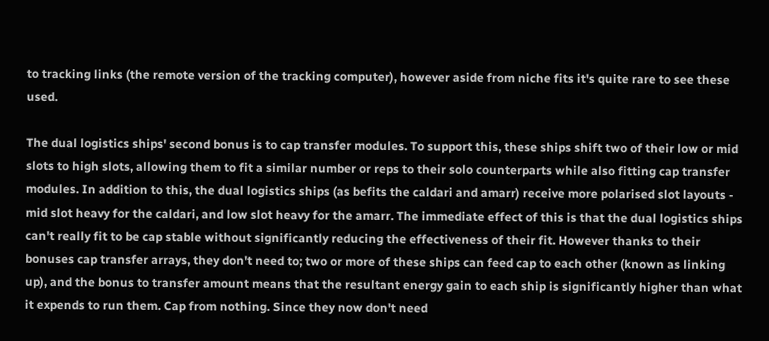to tracking links (the remote version of the tracking computer), however aside from niche fits it's quite rare to see these used.

The dual logistics ships' second bonus is to cap transfer modules. To support this, these ships shift two of their low or mid slots to high slots, allowing them to fit a similar number or reps to their solo counterparts while also fitting cap transfer modules. In addition to this, the dual logistics ships (as befits the caldari and amarr) receive more polarised slot layouts - mid slot heavy for the caldari, and low slot heavy for the amarr. The immediate effect of this is that the dual logistics ships can't really fit to be cap stable without significantly reducing the effectiveness of their fit. However thanks to their bonuses cap transfer arrays, they don't need to; two or more of these ships can feed cap to each other (known as linking up), and the bonus to transfer amount means that the resultant energy gain to each ship is significantly higher than what it expends to run them. Cap from nothing. Since they now don't need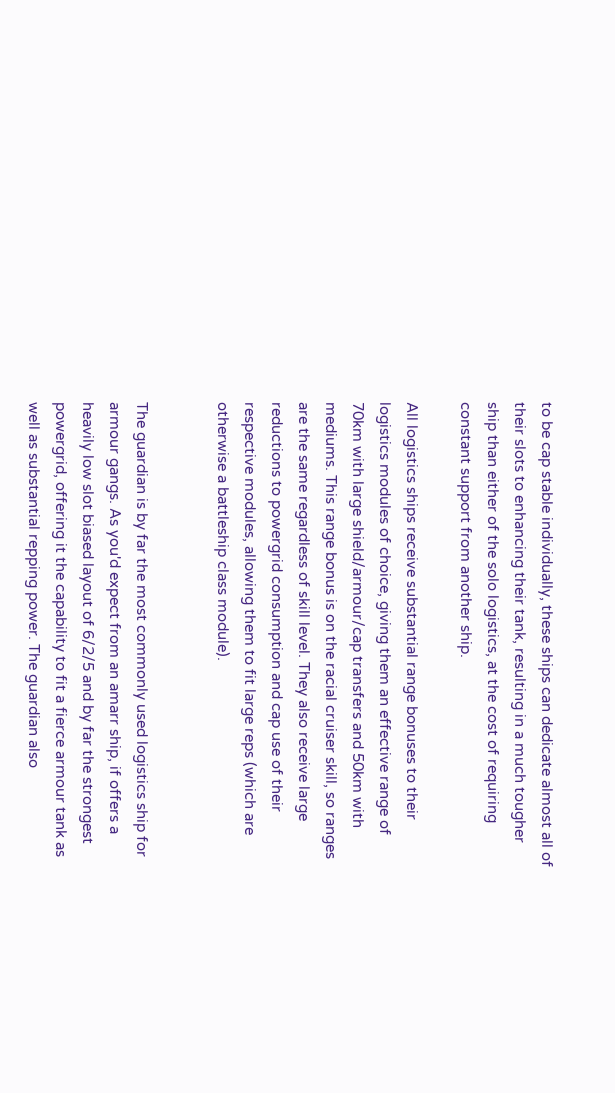to be cap stable individually, these ships can dedicate almost all of their slots to enhancing their tank, resulting in a much tougher ship than either of the solo logistics, at the cost of requiring constant support from another ship.

All logistics ships receive substantial range bonuses to their logistics modules of choice, giving them an effective range of 70km with large shield/armour/cap transfers and 50km with mediums. This range bonus is on the racial cruiser skill, so ranges are the same regardless of skill level. They also receive large reductions to powergrid consumption and cap use of their respective modules, allowing them to fit large reps (which are otherwise a battleship class module).


The guardian is by far the most commonly used logistics ship for armour gangs. As you'd expect from an amarr ship, if offers a heavily low slot biased layout of 6/2/5 and by far the strongest powergrid, offering it the capability to fit a fierce armour tank as well as substantial repping power. The guardian also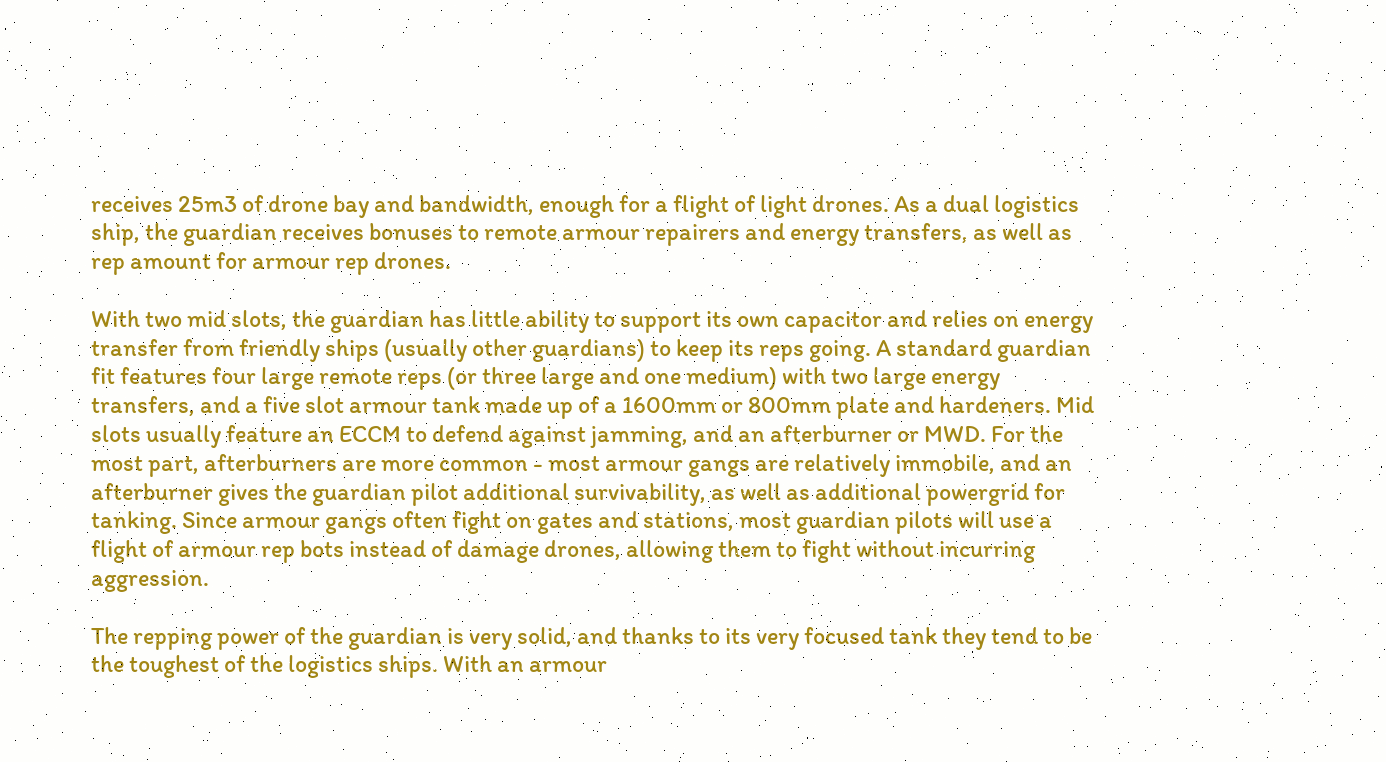receives 25m3 of drone bay and bandwidth, enough for a flight of light drones. As a dual logistics ship, the guardian receives bonuses to remote armour repairers and energy transfers, as well as rep amount for armour rep drones.

With two mid slots, the guardian has little ability to support its own capacitor and relies on energy transfer from friendly ships (usually other guardians) to keep its reps going. A standard guardian fit features four large remote reps (or three large and one medium) with two large energy transfers, and a five slot armour tank made up of a 1600mm or 800mm plate and hardeners. Mid slots usually feature an ECCM to defend against jamming, and an afterburner or MWD. For the most part, afterburners are more common - most armour gangs are relatively immobile, and an afterburner gives the guardian pilot additional survivability, as well as additional powergrid for tanking. Since armour gangs often fight on gates and stations, most guardian pilots will use a flight of armour rep bots instead of damage drones, allowing them to fight without incurring aggression.

The repping power of the guardian is very solid, and thanks to its very focused tank they tend to be the toughest of the logistics ships. With an armour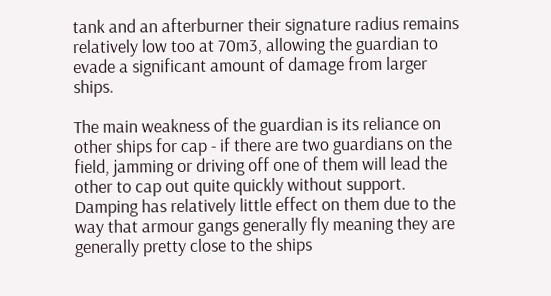tank and an afterburner their signature radius remains relatively low too at 70m3, allowing the guardian to evade a significant amount of damage from larger ships.

The main weakness of the guardian is its reliance on other ships for cap - if there are two guardians on the field, jamming or driving off one of them will lead the other to cap out quite quickly without support. Damping has relatively little effect on them due to the way that armour gangs generally fly meaning they are generally pretty close to the ships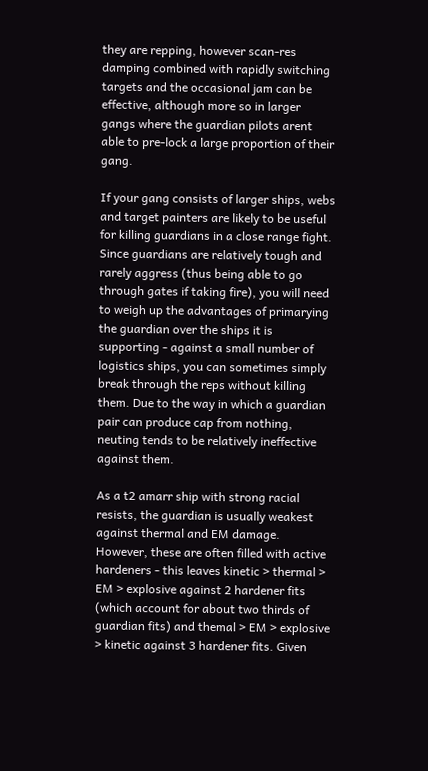they are repping, however scan-res damping combined with rapidly switching targets and the occasional jam can be effective, although more so in larger gangs where the guardian pilots arent able to pre-lock a large proportion of their gang.

If your gang consists of larger ships, webs and target painters are likely to be useful for killing guardians in a close range fight. Since guardians are relatively tough and rarely aggress (thus being able to go through gates if taking fire), you will need to weigh up the advantages of primarying the guardian over the ships it is supporting - against a small number of logistics ships, you can sometimes simply break through the reps without killing them. Due to the way in which a guardian pair can produce cap from nothing, neuting tends to be relatively ineffective against them.

As a t2 amarr ship with strong racial resists, the guardian is usually weakest against thermal and EM damage. However, these are often filled with active hardeners - this leaves kinetic > thermal > EM > explosive against 2 hardener fits (which account for about two thirds of guardian fits) and themal > EM > explosive > kinetic against 3 hardener fits. Given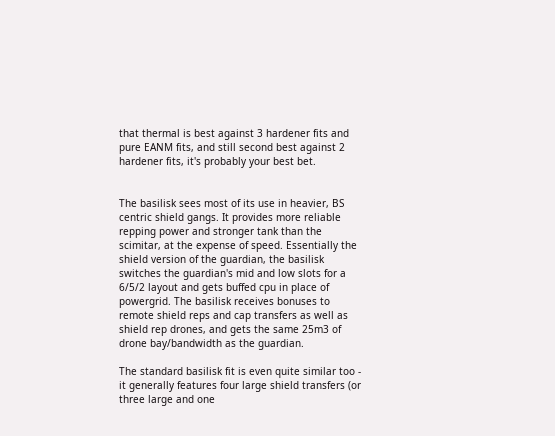that thermal is best against 3 hardener fits and pure EANM fits, and still second best against 2 hardener fits, it's probably your best bet.


The basilisk sees most of its use in heavier, BS centric shield gangs. It provides more reliable repping power and stronger tank than the scimitar, at the expense of speed. Essentially the shield version of the guardian, the basilisk switches the guardian's mid and low slots for a 6/5/2 layout and gets buffed cpu in place of powergrid. The basilisk receives bonuses to remote shield reps and cap transfers as well as shield rep drones, and gets the same 25m3 of drone bay/bandwidth as the guardian.

The standard basilisk fit is even quite similar too - it generally features four large shield transfers (or three large and one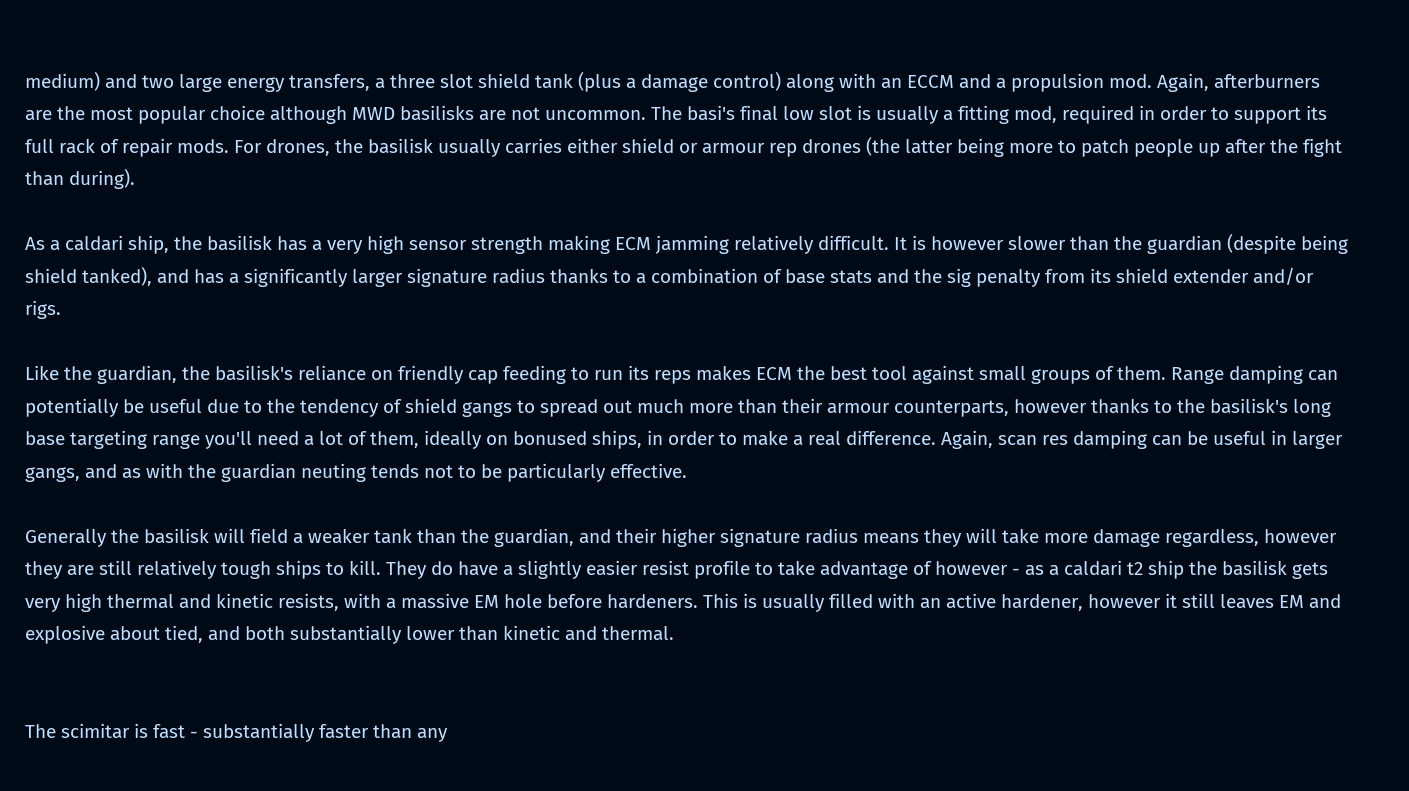medium) and two large energy transfers, a three slot shield tank (plus a damage control) along with an ECCM and a propulsion mod. Again, afterburners are the most popular choice although MWD basilisks are not uncommon. The basi's final low slot is usually a fitting mod, required in order to support its full rack of repair mods. For drones, the basilisk usually carries either shield or armour rep drones (the latter being more to patch people up after the fight than during).

As a caldari ship, the basilisk has a very high sensor strength making ECM jamming relatively difficult. It is however slower than the guardian (despite being shield tanked), and has a significantly larger signature radius thanks to a combination of base stats and the sig penalty from its shield extender and/or rigs.

Like the guardian, the basilisk's reliance on friendly cap feeding to run its reps makes ECM the best tool against small groups of them. Range damping can potentially be useful due to the tendency of shield gangs to spread out much more than their armour counterparts, however thanks to the basilisk's long base targeting range you'll need a lot of them, ideally on bonused ships, in order to make a real difference. Again, scan res damping can be useful in larger gangs, and as with the guardian neuting tends not to be particularly effective.

Generally the basilisk will field a weaker tank than the guardian, and their higher signature radius means they will take more damage regardless, however they are still relatively tough ships to kill. They do have a slightly easier resist profile to take advantage of however - as a caldari t2 ship the basilisk gets very high thermal and kinetic resists, with a massive EM hole before hardeners. This is usually filled with an active hardener, however it still leaves EM and explosive about tied, and both substantially lower than kinetic and thermal.


The scimitar is fast - substantially faster than any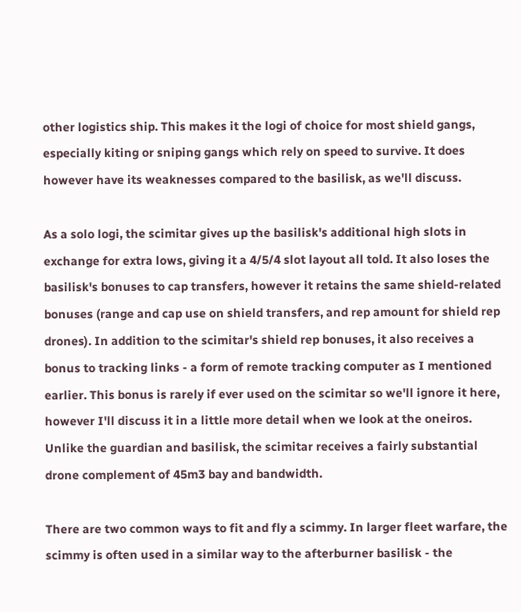other logistics ship. This makes it the logi of choice for most shield gangs, especially kiting or sniping gangs which rely on speed to survive. It does however have its weaknesses compared to the basilisk, as we'll discuss.

As a solo logi, the scimitar gives up the basilisk's additional high slots in exchange for extra lows, giving it a 4/5/4 slot layout all told. It also loses the basilisk's bonuses to cap transfers, however it retains the same shield-related bonuses (range and cap use on shield transfers, and rep amount for shield rep drones). In addition to the scimitar's shield rep bonuses, it also receives a bonus to tracking links - a form of remote tracking computer as I mentioned earlier. This bonus is rarely if ever used on the scimitar so we'll ignore it here, however I'll discuss it in a little more detail when we look at the oneiros. Unlike the guardian and basilisk, the scimitar receives a fairly substantial drone complement of 45m3 bay and bandwidth.

There are two common ways to fit and fly a scimmy. In larger fleet warfare, the scimmy is often used in a similar way to the afterburner basilisk - the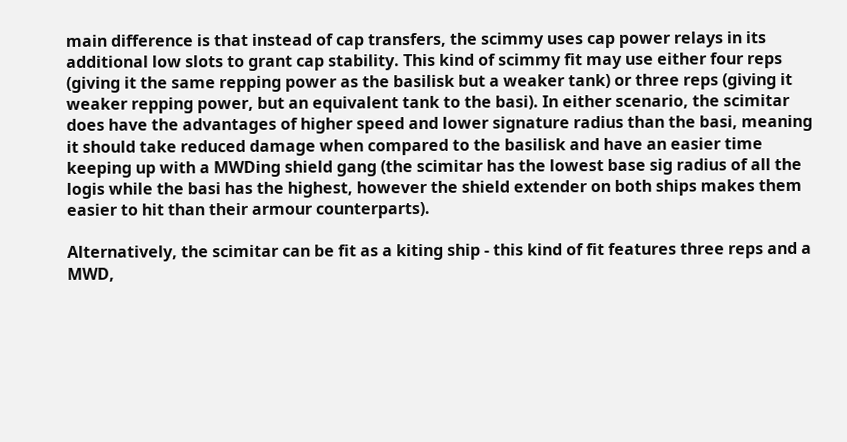main difference is that instead of cap transfers, the scimmy uses cap power relays in its additional low slots to grant cap stability. This kind of scimmy fit may use either four reps (giving it the same repping power as the basilisk but a weaker tank) or three reps (giving it weaker repping power, but an equivalent tank to the basi). In either scenario, the scimitar does have the advantages of higher speed and lower signature radius than the basi, meaning it should take reduced damage when compared to the basilisk and have an easier time keeping up with a MWDing shield gang (the scimitar has the lowest base sig radius of all the logis while the basi has the highest, however the shield extender on both ships makes them easier to hit than their armour counterparts).

Alternatively, the scimitar can be fit as a kiting ship - this kind of fit features three reps and a MWD,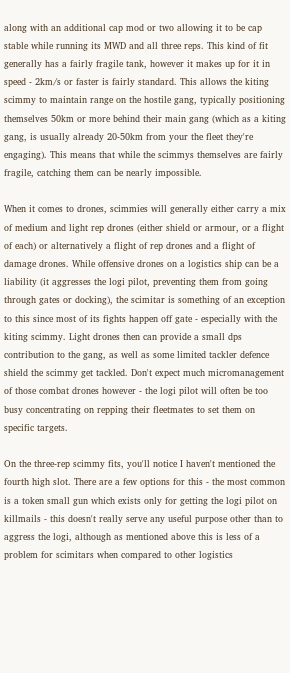along with an additional cap mod or two allowing it to be cap stable while running its MWD and all three reps. This kind of fit generally has a fairly fragile tank, however it makes up for it in speed - 2km/s or faster is fairly standard. This allows the kiting scimmy to maintain range on the hostile gang, typically positioning themselves 50km or more behind their main gang (which as a kiting gang, is usually already 20-50km from your the fleet they're engaging). This means that while the scimmys themselves are fairly fragile, catching them can be nearly impossible.

When it comes to drones, scimmies will generally either carry a mix of medium and light rep drones (either shield or armour, or a flight of each) or alternatively a flight of rep drones and a flight of damage drones. While offensive drones on a logistics ship can be a liability (it aggresses the logi pilot, preventing them from going through gates or docking), the scimitar is something of an exception to this since most of its fights happen off gate - especially with the kiting scimmy. Light drones then can provide a small dps contribution to the gang, as well as some limited tackler defence shield the scimmy get tackled. Don't expect much micromanagement of those combat drones however - the logi pilot will often be too busy concentrating on repping their fleetmates to set them on specific targets.

On the three-rep scimmy fits, you'll notice I haven't mentioned the fourth high slot. There are a few options for this - the most common is a token small gun which exists only for getting the logi pilot on killmails - this doesn't really serve any useful purpose other than to aggress the logi, although as mentioned above this is less of a problem for scimitars when compared to other logistics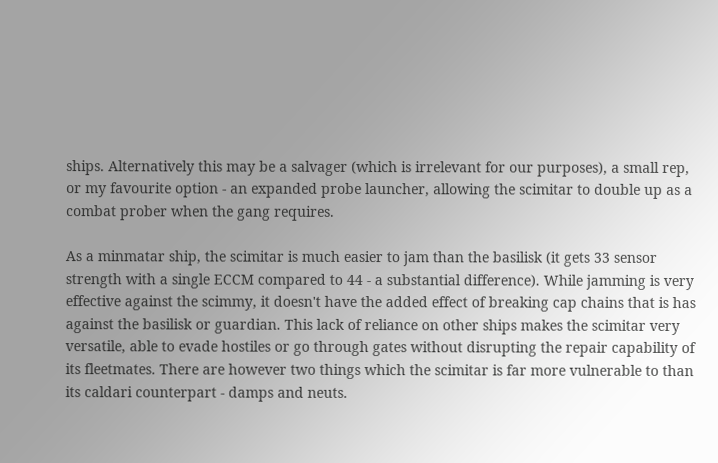ships. Alternatively this may be a salvager (which is irrelevant for our purposes), a small rep, or my favourite option - an expanded probe launcher, allowing the scimitar to double up as a combat prober when the gang requires.

As a minmatar ship, the scimitar is much easier to jam than the basilisk (it gets 33 sensor strength with a single ECCM compared to 44 - a substantial difference). While jamming is very effective against the scimmy, it doesn't have the added effect of breaking cap chains that is has against the basilisk or guardian. This lack of reliance on other ships makes the scimitar very versatile, able to evade hostiles or go through gates without disrupting the repair capability of its fleetmates. There are however two things which the scimitar is far more vulnerable to than its caldari counterpart - damps and neuts.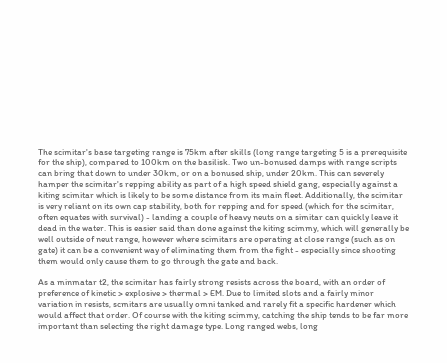The scimitar's base targeting range is 75km after skills (long range targeting 5 is a prerequisite for the ship), compared to 100km on the basilisk. Two un-bonused damps with range scripts can bring that down to under 30km, or on a bonused ship, under 20km. This can severely hamper the scimitar's repping ability as part of a high speed shield gang, especially against a kiting scimitar which is likely to be some distance from its main fleet. Additionally, the scimitar is very reliant on its own cap stability, both for repping and for speed (which for the scimitar, often equates with survival) - landing a couple of heavy neuts on a simitar can quickly leave it dead in the water. This is easier said than done against the kiting scimmy, which will generally be well outside of neut range, however where scimitars are operating at close range (such as on gate) it can be a convenient way of eliminating them from the fight - especially since shooting them would only cause them to go through the gate and back.

As a minmatar t2, the scimitar has fairly strong resists across the board, with an order of preference of kinetic > explosive > thermal > EM. Due to limited slots and a fairly minor variation in resists, scmitars are usually omni tanked and rarely fit a specific hardener which would affect that order. Of course with the kiting scimmy, catching the ship tends to be far more important than selecting the right damage type. Long ranged webs, long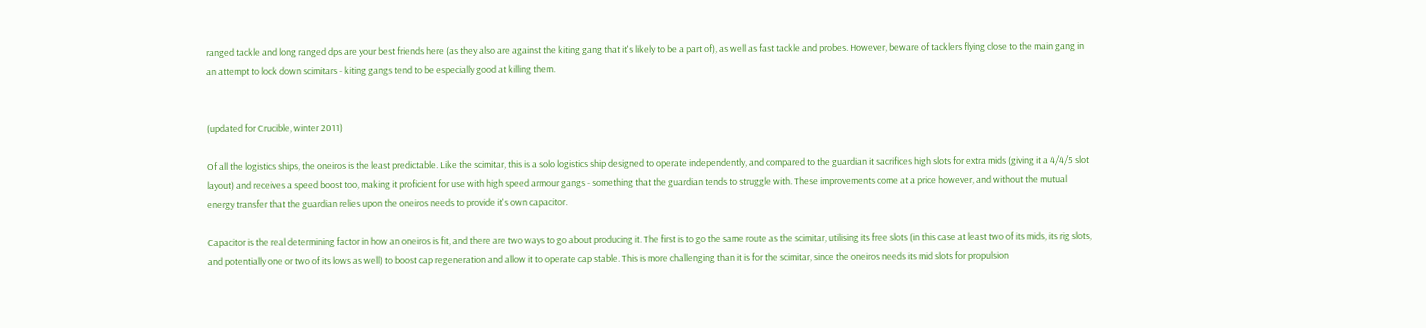ranged tackle and long ranged dps are your best friends here (as they also are against the kiting gang that it's likely to be a part of), as well as fast tackle and probes. However, beware of tacklers flying close to the main gang in an attempt to lock down scimitars - kiting gangs tend to be especially good at killing them.


(updated for Crucible, winter 2011)

Of all the logistics ships, the oneiros is the least predictable. Like the scimitar, this is a solo logistics ship designed to operate independently, and compared to the guardian it sacrifices high slots for extra mids (giving it a 4/4/5 slot layout) and receives a speed boost too, making it proficient for use with high speed armour gangs - something that the guardian tends to struggle with. These improvements come at a price however, and without the mutual energy transfer that the guardian relies upon the oneiros needs to provide it's own capacitor.

Capacitor is the real determining factor in how an oneiros is fit, and there are two ways to go about producing it. The first is to go the same route as the scimitar, utilising its free slots (in this case at least two of its mids, its rig slots, and potentially one or two of its lows as well) to boost cap regeneration and allow it to operate cap stable. This is more challenging than it is for the scimitar, since the oneiros needs its mid slots for propulsion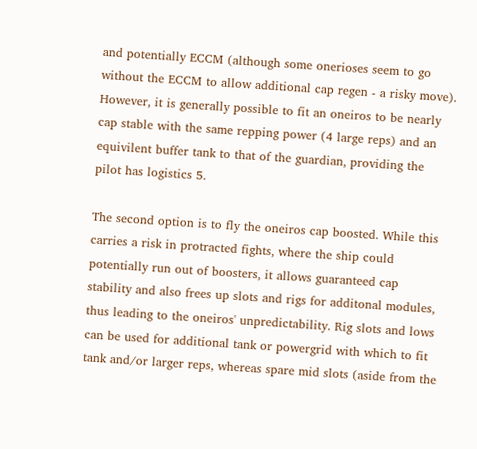and potentially ECCM (although some onerioses seem to go without the ECCM to allow additional cap regen - a risky move). However, it is generally possible to fit an oneiros to be nearly cap stable with the same repping power (4 large reps) and an equivilent buffer tank to that of the guardian, providing the pilot has logistics 5.

The second option is to fly the oneiros cap boosted. While this carries a risk in protracted fights, where the ship could potentially run out of boosters, it allows guaranteed cap stability and also frees up slots and rigs for additonal modules, thus leading to the oneiros' unpredictability. Rig slots and lows can be used for additional tank or powergrid with which to fit tank and/or larger reps, whereas spare mid slots (aside from the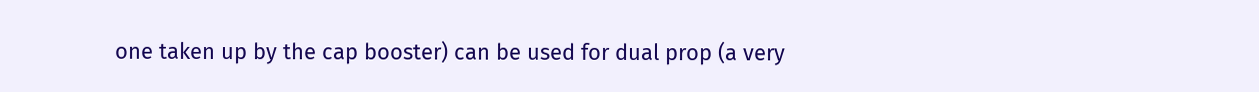one taken up by the cap booster) can be used for dual prop (a very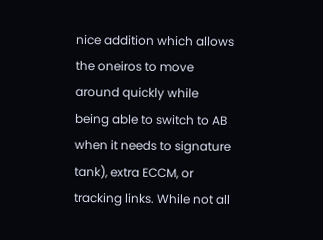nice addition which allows the oneiros to move around quickly while being able to switch to AB when it needs to signature tank), extra ECCM, or tracking links. While not all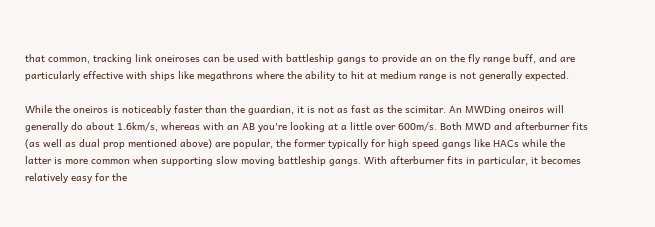that common, tracking link oneiroses can be used with battleship gangs to provide an on the fly range buff, and are particularly effective with ships like megathrons where the ability to hit at medium range is not generally expected.

While the oneiros is noticeably faster than the guardian, it is not as fast as the scimitar. An MWDing oneiros will generally do about 1.6km/s, whereas with an AB you're looking at a little over 600m/s. Both MWD and afterburner fits (as well as dual prop mentioned above) are popular, the former typically for high speed gangs like HACs while the latter is more common when supporting slow moving battleship gangs. With afterburner fits in particular, it becomes relatively easy for the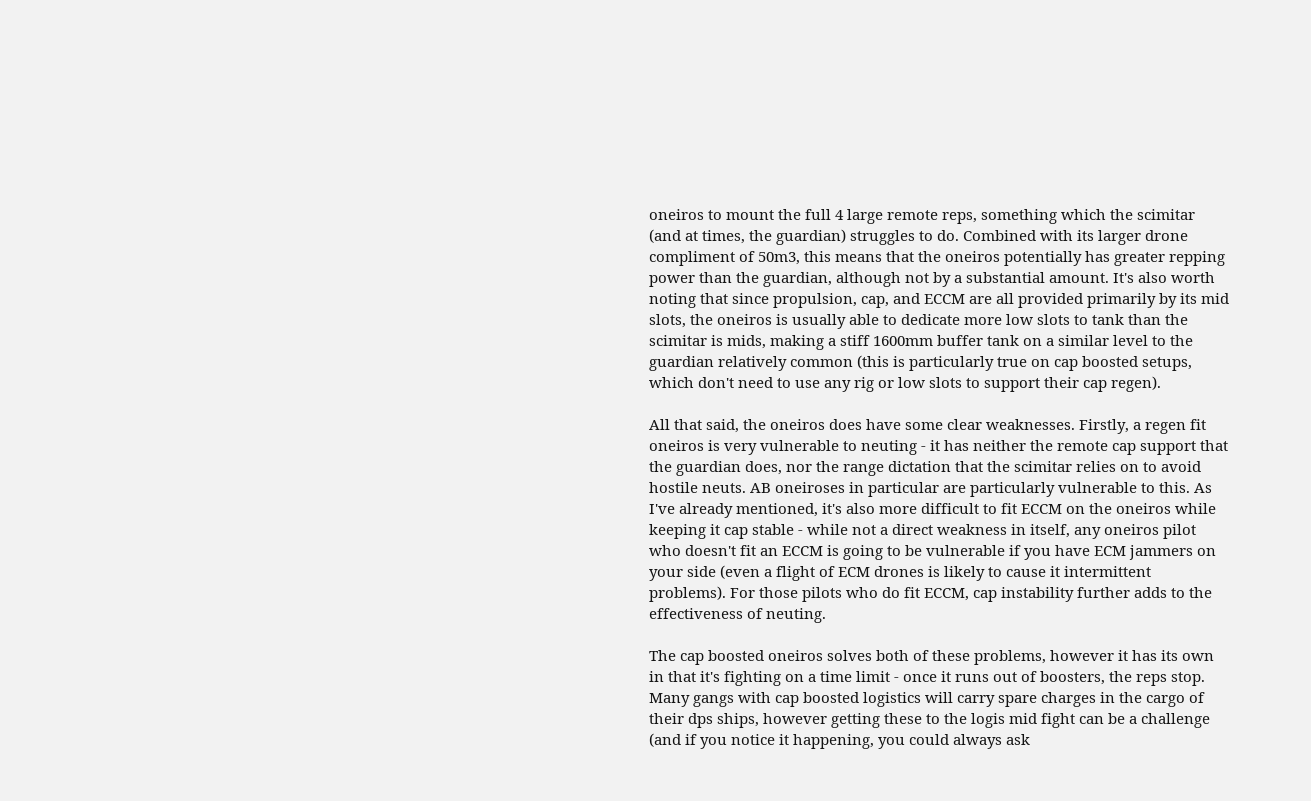oneiros to mount the full 4 large remote reps, something which the scimitar (and at times, the guardian) struggles to do. Combined with its larger drone compliment of 50m3, this means that the oneiros potentially has greater repping power than the guardian, although not by a substantial amount. It's also worth noting that since propulsion, cap, and ECCM are all provided primarily by its mid slots, the oneiros is usually able to dedicate more low slots to tank than the scimitar is mids, making a stiff 1600mm buffer tank on a similar level to the guardian relatively common (this is particularly true on cap boosted setups, which don't need to use any rig or low slots to support their cap regen).

All that said, the oneiros does have some clear weaknesses. Firstly, a regen fit oneiros is very vulnerable to neuting - it has neither the remote cap support that the guardian does, nor the range dictation that the scimitar relies on to avoid hostile neuts. AB oneiroses in particular are particularly vulnerable to this. As I've already mentioned, it's also more difficult to fit ECCM on the oneiros while keeping it cap stable - while not a direct weakness in itself, any oneiros pilot who doesn't fit an ECCM is going to be vulnerable if you have ECM jammers on your side (even a flight of ECM drones is likely to cause it intermittent problems). For those pilots who do fit ECCM, cap instability further adds to the effectiveness of neuting.

The cap boosted oneiros solves both of these problems, however it has its own in that it's fighting on a time limit - once it runs out of boosters, the reps stop. Many gangs with cap boosted logistics will carry spare charges in the cargo of their dps ships, however getting these to the logis mid fight can be a challenge (and if you notice it happening, you could always ask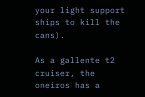your light support ships to kill the cans).

As a gallente t2 cruiser, the oneiros has a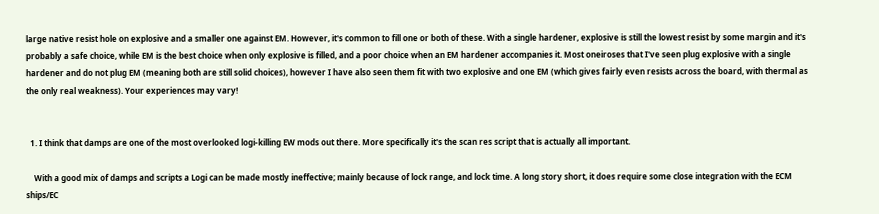large native resist hole on explosive and a smaller one against EM. However, it's common to fill one or both of these. With a single hardener, explosive is still the lowest resist by some margin and it's probably a safe choice, while EM is the best choice when only explosive is filled, and a poor choice when an EM hardener accompanies it. Most oneiroses that I've seen plug explosive with a single hardener and do not plug EM (meaning both are still solid choices), however I have also seen them fit with two explosive and one EM (which gives fairly even resists across the board, with thermal as the only real weakness). Your experiences may vary!


  1. I think that damps are one of the most overlooked logi-killing EW mods out there. More specifically it's the scan res script that is actually all important.

    With a good mix of damps and scripts a Logi can be made mostly ineffective; mainly because of lock range, and lock time. A long story short, it does require some close integration with the ECM ships/EC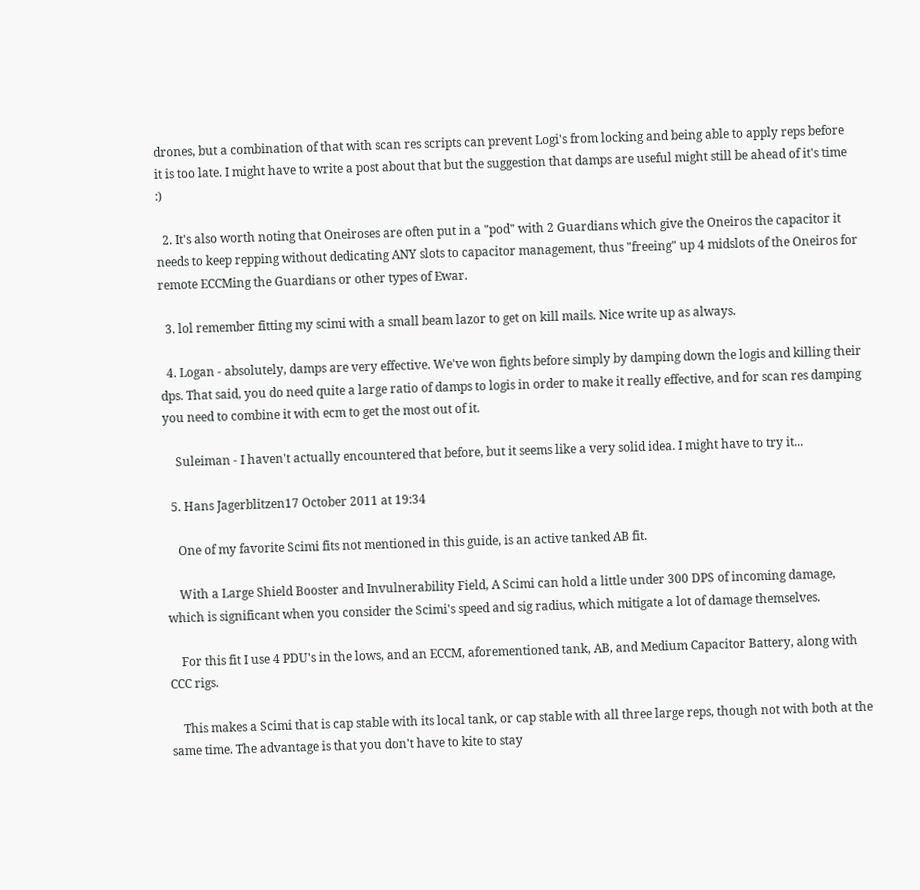drones, but a combination of that with scan res scripts can prevent Logi's from locking and being able to apply reps before it is too late. I might have to write a post about that but the suggestion that damps are useful might still be ahead of it's time :)

  2. It's also worth noting that Oneiroses are often put in a "pod" with 2 Guardians which give the Oneiros the capacitor it needs to keep repping without dedicating ANY slots to capacitor management, thus "freeing" up 4 midslots of the Oneiros for remote ECCMing the Guardians or other types of Ewar.

  3. lol remember fitting my scimi with a small beam lazor to get on kill mails. Nice write up as always.

  4. Logan - absolutely, damps are very effective. We've won fights before simply by damping down the logis and killing their dps. That said, you do need quite a large ratio of damps to logis in order to make it really effective, and for scan res damping you need to combine it with ecm to get the most out of it.

    Suleiman - I haven't actually encountered that before, but it seems like a very solid idea. I might have to try it...

  5. Hans Jagerblitzen17 October 2011 at 19:34

    One of my favorite Scimi fits not mentioned in this guide, is an active tanked AB fit.

    With a Large Shield Booster and Invulnerability Field, A Scimi can hold a little under 300 DPS of incoming damage, which is significant when you consider the Scimi's speed and sig radius, which mitigate a lot of damage themselves.

    For this fit I use 4 PDU's in the lows, and an ECCM, aforementioned tank, AB, and Medium Capacitor Battery, along with CCC rigs.

    This makes a Scimi that is cap stable with its local tank, or cap stable with all three large reps, though not with both at the same time. The advantage is that you don't have to kite to stay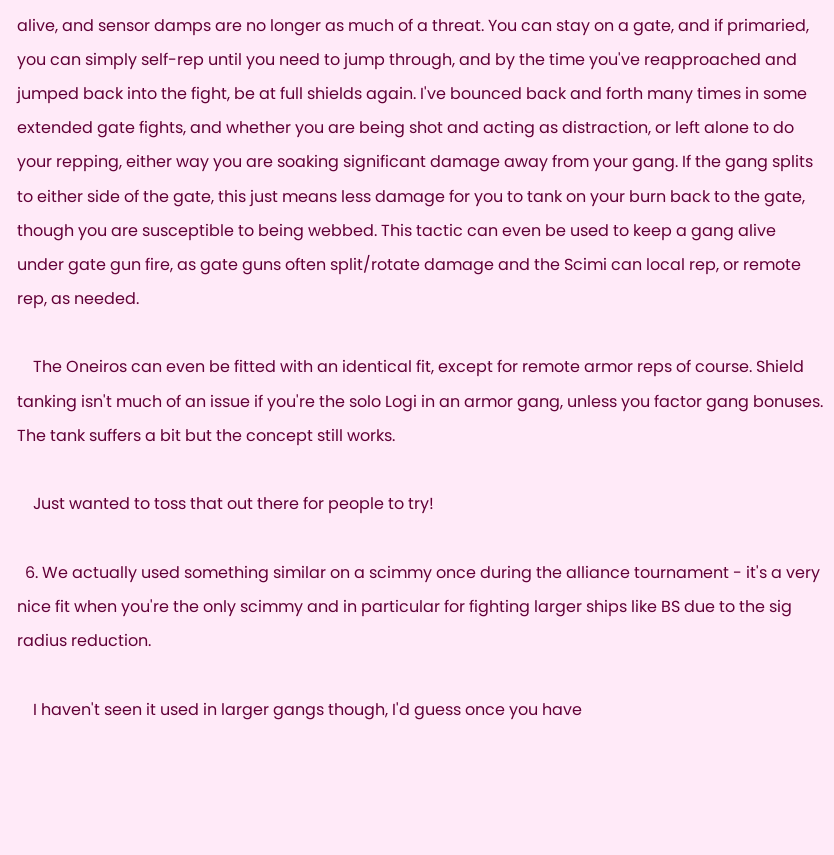alive, and sensor damps are no longer as much of a threat. You can stay on a gate, and if primaried, you can simply self-rep until you need to jump through, and by the time you've reapproached and jumped back into the fight, be at full shields again. I've bounced back and forth many times in some extended gate fights, and whether you are being shot and acting as distraction, or left alone to do your repping, either way you are soaking significant damage away from your gang. If the gang splits to either side of the gate, this just means less damage for you to tank on your burn back to the gate, though you are susceptible to being webbed. This tactic can even be used to keep a gang alive under gate gun fire, as gate guns often split/rotate damage and the Scimi can local rep, or remote rep, as needed.

    The Oneiros can even be fitted with an identical fit, except for remote armor reps of course. Shield tanking isn't much of an issue if you're the solo Logi in an armor gang, unless you factor gang bonuses. The tank suffers a bit but the concept still works.

    Just wanted to toss that out there for people to try!

  6. We actually used something similar on a scimmy once during the alliance tournament - it's a very nice fit when you're the only scimmy and in particular for fighting larger ships like BS due to the sig radius reduction.

    I haven't seen it used in larger gangs though, I'd guess once you have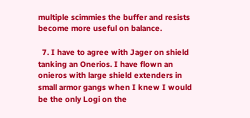multiple scimmies the buffer and resists become more useful on balance.

  7. I have to agree with Jager on shield tanking an Onerios. I have flown an onieros with large shield extenders in small armor gangs when I knew I would be the only Logi on the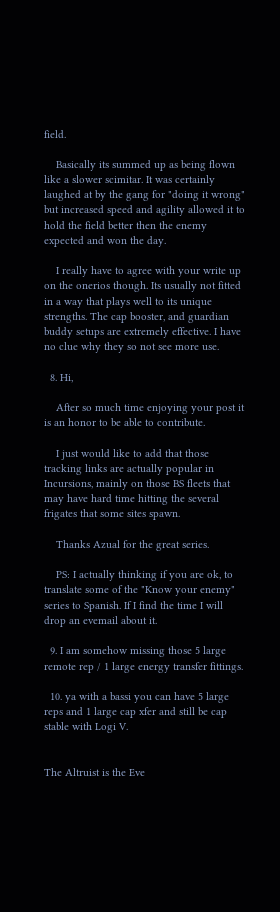field.

    Basically its summed up as being flown like a slower scimitar. It was certainly laughed at by the gang for "doing it wrong" but increased speed and agility allowed it to hold the field better then the enemy expected and won the day.

    I really have to agree with your write up on the onerios though. Its usually not fitted in a way that plays well to its unique strengths. The cap booster, and guardian buddy setups are extremely effective. I have no clue why they so not see more use.

  8. Hi,

    After so much time enjoying your post it is an honor to be able to contribute.

    I just would like to add that those tracking links are actually popular in Incursions, mainly on those BS fleets that may have hard time hitting the several frigates that some sites spawn.

    Thanks Azual for the great series.

    PS: I actually thinking if you are ok, to translate some of the "Know your enemy" series to Spanish. If I find the time I will drop an evemail about it.

  9. I am somehow missing those 5 large remote rep / 1 large energy transfer fittings.

  10. ya with a bassi you can have 5 large reps and 1 large cap xfer and still be cap stable with Logi V.


The Altruist is the Eve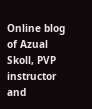Online blog of Azual Skoll, PVP instructor and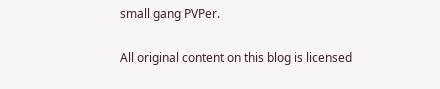small gang PVPer.

All original content on this blog is licensed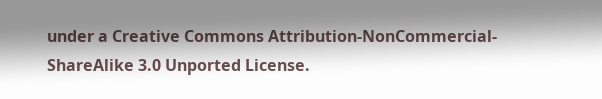under a Creative Commons Attribution-NonCommercial-ShareAlike 3.0 Unported License.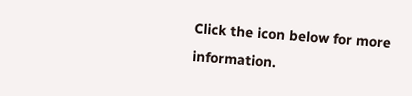Click the icon below for more information.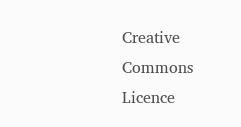Creative Commons Licence